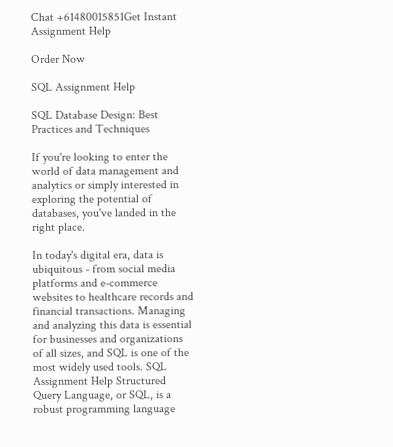Chat +61480015851Get Instant Assignment Help

Order Now

SQL Assignment Help

SQL Database Design: Best Practices and Techniques

If you're looking to enter the world of data management and analytics or simply interested in exploring the potential of databases, you've landed in the right place.

In today's digital era, data is ubiquitous - from social media platforms and e-commerce websites to healthcare records and financial transactions. Managing and analyzing this data is essential for businesses and organizations of all sizes, and SQL is one of the most widely used tools. SQL Assignment Help Structured Query Language, or SQL, is a robust programming language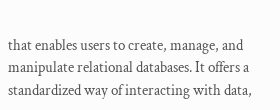that enables users to create, manage, and manipulate relational databases. It offers a standardized way of interacting with data,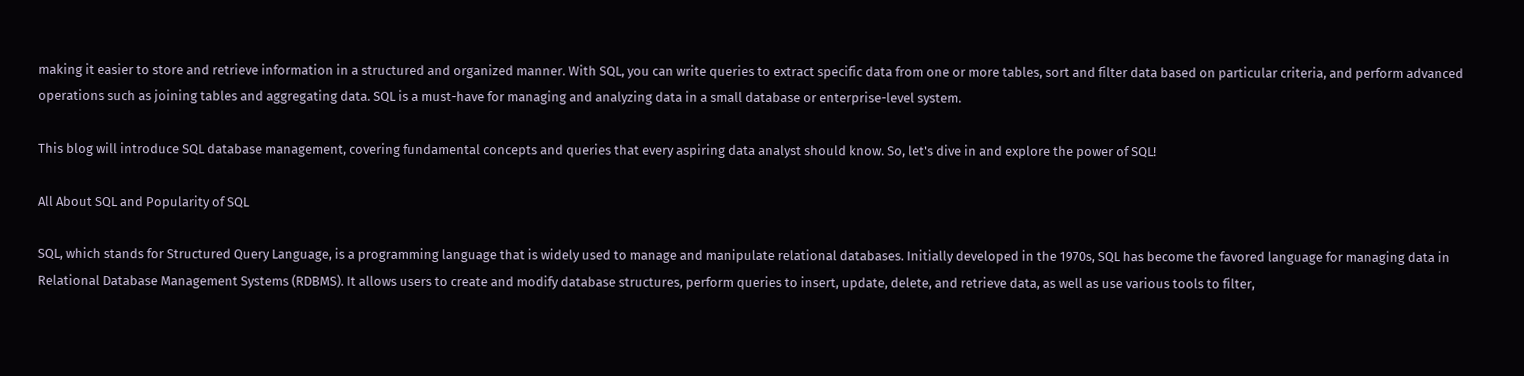making it easier to store and retrieve information in a structured and organized manner. With SQL, you can write queries to extract specific data from one or more tables, sort and filter data based on particular criteria, and perform advanced operations such as joining tables and aggregating data. SQL is a must-have for managing and analyzing data in a small database or enterprise-level system.

This blog will introduce SQL database management, covering fundamental concepts and queries that every aspiring data analyst should know. So, let's dive in and explore the power of SQL!

All About SQL and Popularity of SQL

SQL, which stands for Structured Query Language, is a programming language that is widely used to manage and manipulate relational databases. Initially developed in the 1970s, SQL has become the favored language for managing data in Relational Database Management Systems (RDBMS). It allows users to create and modify database structures, perform queries to insert, update, delete, and retrieve data, as well as use various tools to filter,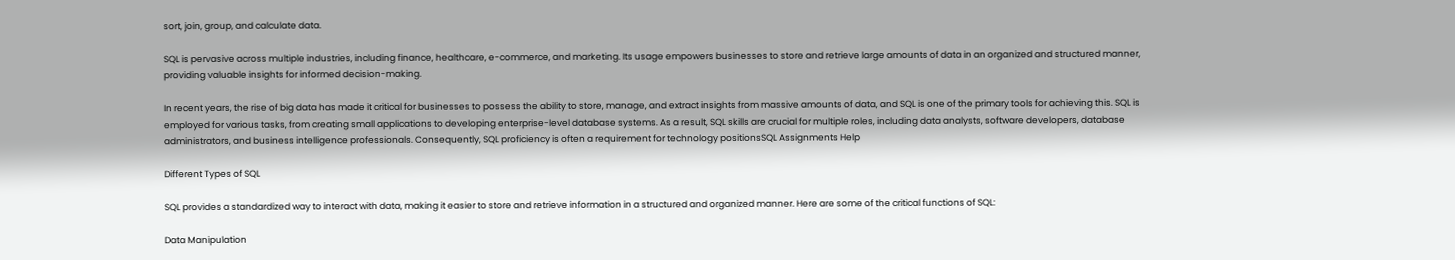sort, join, group, and calculate data.

SQL is pervasive across multiple industries, including finance, healthcare, e-commerce, and marketing. Its usage empowers businesses to store and retrieve large amounts of data in an organized and structured manner, providing valuable insights for informed decision-making.

In recent years, the rise of big data has made it critical for businesses to possess the ability to store, manage, and extract insights from massive amounts of data, and SQL is one of the primary tools for achieving this. SQL is employed for various tasks, from creating small applications to developing enterprise-level database systems. As a result, SQL skills are crucial for multiple roles, including data analysts, software developers, database administrators, and business intelligence professionals. Consequently, SQL proficiency is often a requirement for technology positionsSQL Assignments Help

Different Types of SQL

SQL provides a standardized way to interact with data, making it easier to store and retrieve information in a structured and organized manner. Here are some of the critical functions of SQL:

Data Manipulation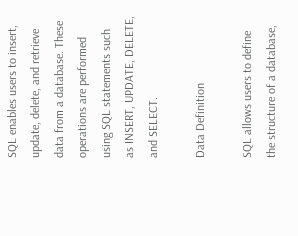SQL enables users to insert, update, delete, and retrieve data from a database. These operations are performed using SQL statements such as INSERT, UPDATE, DELETE, and SELECT.

Data Definition

SQL allows users to define the structure of a database,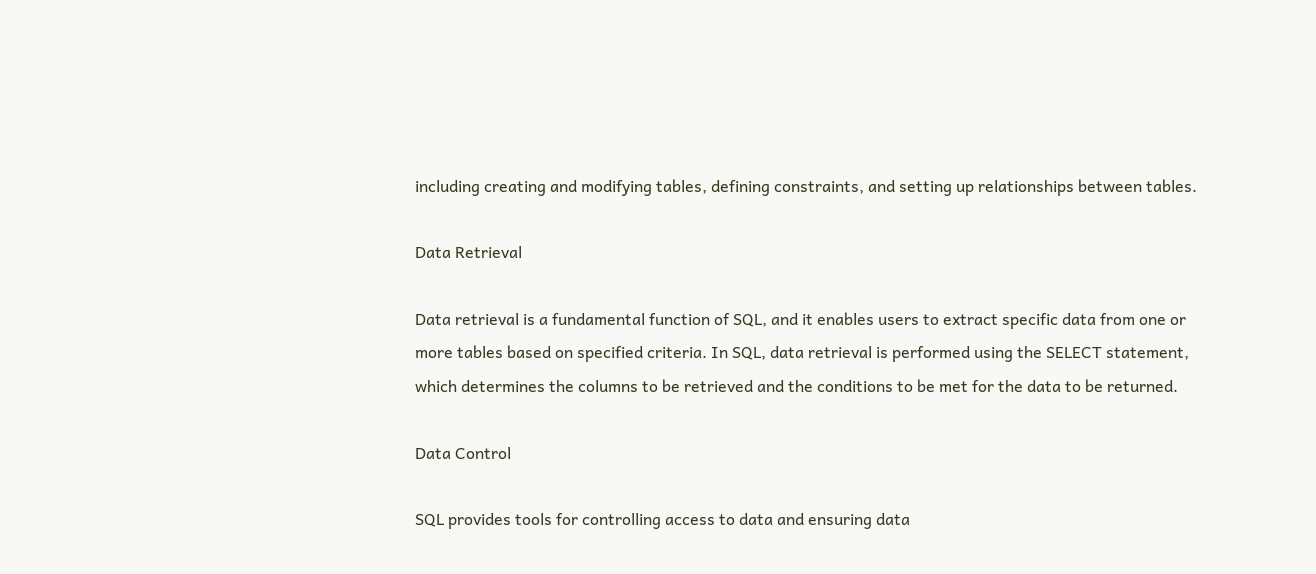including creating and modifying tables, defining constraints, and setting up relationships between tables.

Data Retrieval

Data retrieval is a fundamental function of SQL, and it enables users to extract specific data from one or more tables based on specified criteria. In SQL, data retrieval is performed using the SELECT statement, which determines the columns to be retrieved and the conditions to be met for the data to be returned.

Data Control

SQL provides tools for controlling access to data and ensuring data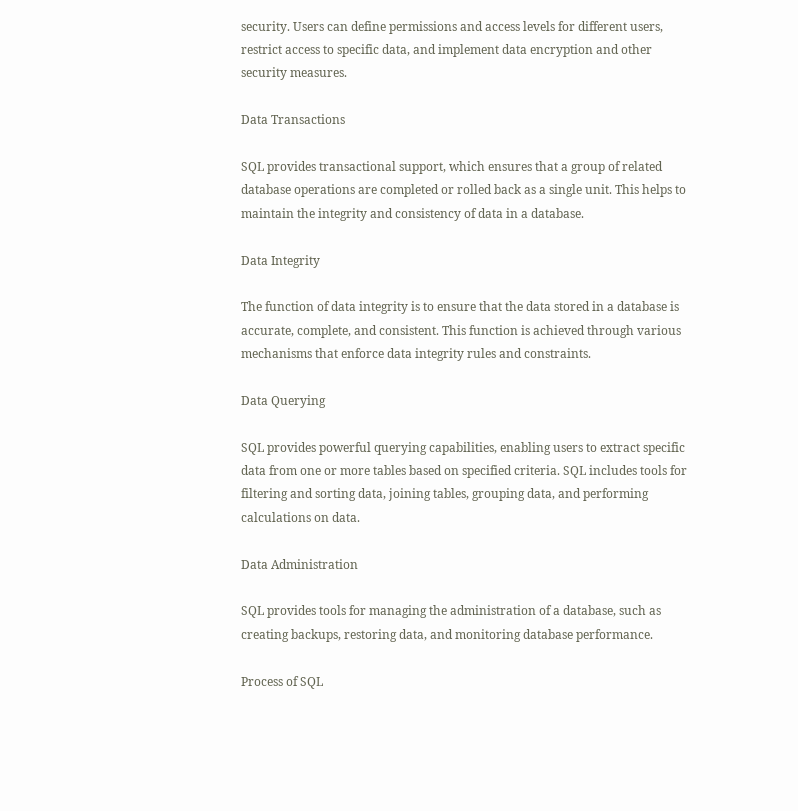security. Users can define permissions and access levels for different users, restrict access to specific data, and implement data encryption and other security measures.

Data Transactions

SQL provides transactional support, which ensures that a group of related database operations are completed or rolled back as a single unit. This helps to maintain the integrity and consistency of data in a database.

Data Integrity

The function of data integrity is to ensure that the data stored in a database is accurate, complete, and consistent. This function is achieved through various mechanisms that enforce data integrity rules and constraints.

Data Querying

SQL provides powerful querying capabilities, enabling users to extract specific data from one or more tables based on specified criteria. SQL includes tools for filtering and sorting data, joining tables, grouping data, and performing calculations on data.

Data Administration

SQL provides tools for managing the administration of a database, such as creating backups, restoring data, and monitoring database performance.

Process of SQL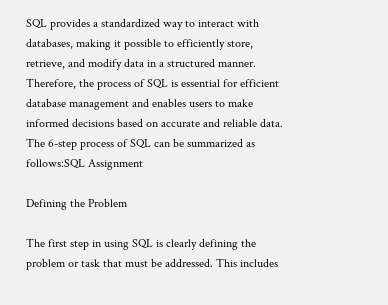SQL provides a standardized way to interact with databases, making it possible to efficiently store, retrieve, and modify data in a structured manner. Therefore, the process of SQL is essential for efficient database management and enables users to make informed decisions based on accurate and reliable data. The 6-step process of SQL can be summarized as follows:SQL Assignment

Defining the Problem

The first step in using SQL is clearly defining the problem or task that must be addressed. This includes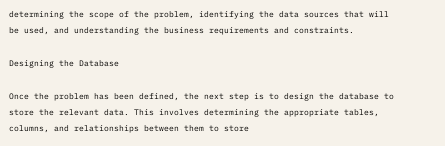determining the scope of the problem, identifying the data sources that will be used, and understanding the business requirements and constraints.

Designing the Database

Once the problem has been defined, the next step is to design the database to store the relevant data. This involves determining the appropriate tables, columns, and relationships between them to store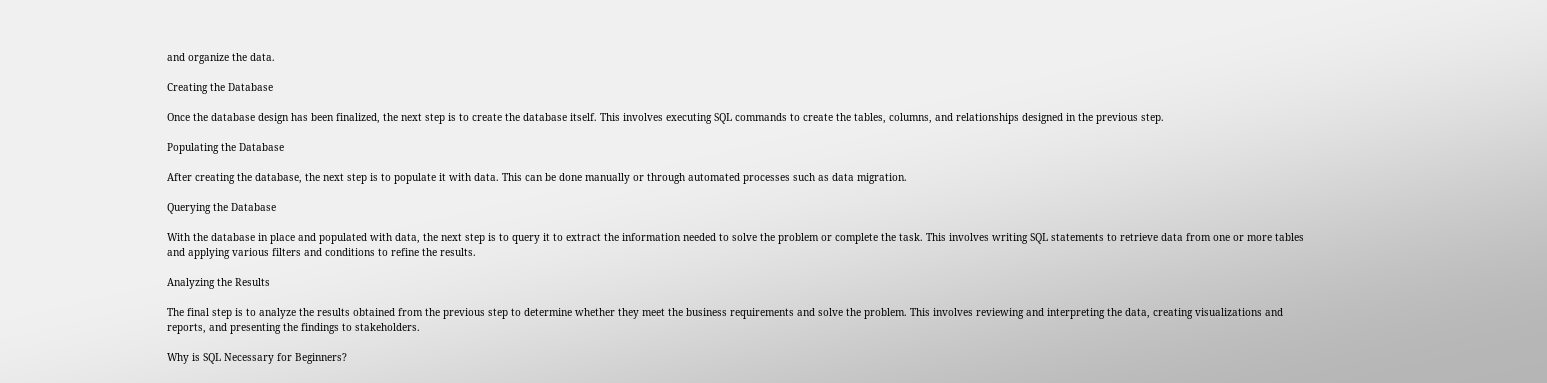and organize the data.

Creating the Database

Once the database design has been finalized, the next step is to create the database itself. This involves executing SQL commands to create the tables, columns, and relationships designed in the previous step.

Populating the Database

After creating the database, the next step is to populate it with data. This can be done manually or through automated processes such as data migration.

Querying the Database

With the database in place and populated with data, the next step is to query it to extract the information needed to solve the problem or complete the task. This involves writing SQL statements to retrieve data from one or more tables and applying various filters and conditions to refine the results.

Analyzing the Results

The final step is to analyze the results obtained from the previous step to determine whether they meet the business requirements and solve the problem. This involves reviewing and interpreting the data, creating visualizations and reports, and presenting the findings to stakeholders.

Why is SQL Necessary for Beginners?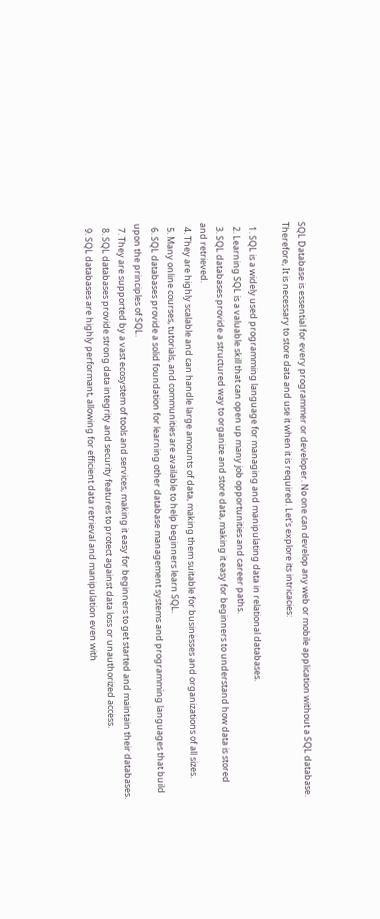SQL Database is essential for every programmer or developer. No one can develop any web or mobile application without a SQL database. Therefore, It is necessary to store data and use it when it is required. Let's explore its intricacies:

  1. SQL is a widely used programming language for managing and manipulating data in relational databases.
  2. Learning SQL is a valuable skill that can open up many job opportunities and career paths.
  3. SQL databases provide a structured way to organize and store data, making it easy for beginners to understand how data is stored and retrieved.
  4. They are highly scalable and can handle large amounts of data, making them suitable for businesses and organizations of all sizes.
  5. Many online courses, tutorials, and communities are available to help beginners learn SQL.
  6. SQL databases provide a solid foundation for learning other database management systems and programming languages that build upon the principles of SQL.
  7. They are supported by a vast ecosystem of tools and services, making it easy for beginners to get started and maintain their databases.
  8. SQL databases provide strong data integrity and security features to protect against data loss or unauthorized access.
  9. SQL databases are highly performant, allowing for efficient data retrieval and manipulation even with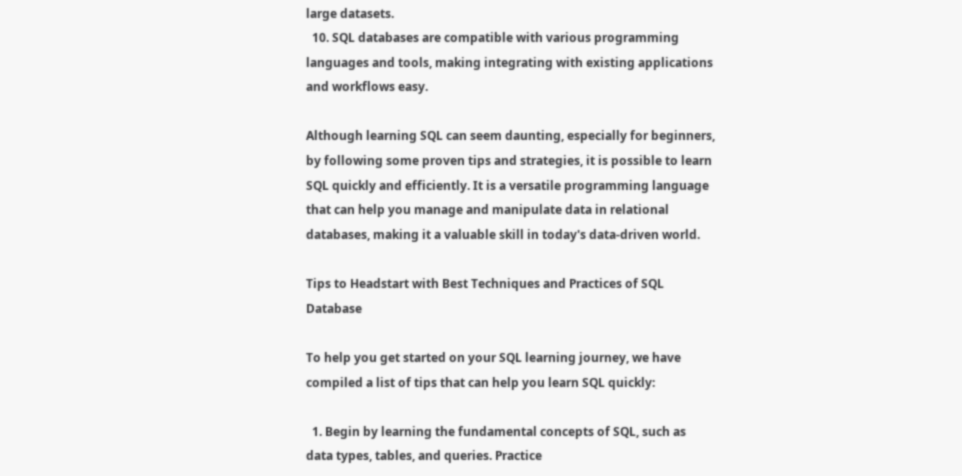large datasets.
  10. SQL databases are compatible with various programming languages and tools, making integrating with existing applications and workflows easy.

Although learning SQL can seem daunting, especially for beginners, by following some proven tips and strategies, it is possible to learn SQL quickly and efficiently. It is a versatile programming language that can help you manage and manipulate data in relational databases, making it a valuable skill in today's data-driven world.

Tips to Headstart with Best Techniques and Practices of SQL Database

To help you get started on your SQL learning journey, we have compiled a list of tips that can help you learn SQL quickly:

  1. Begin by learning the fundamental concepts of SQL, such as data types, tables, and queries. Practice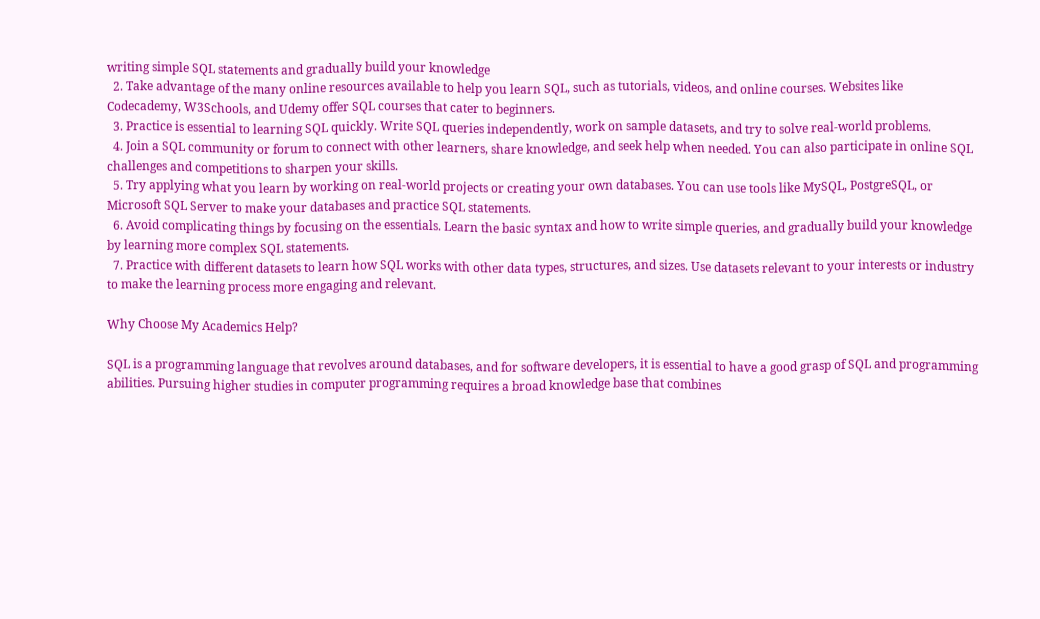writing simple SQL statements and gradually build your knowledge
  2. Take advantage of the many online resources available to help you learn SQL, such as tutorials, videos, and online courses. Websites like Codecademy, W3Schools, and Udemy offer SQL courses that cater to beginners.
  3. Practice is essential to learning SQL quickly. Write SQL queries independently, work on sample datasets, and try to solve real-world problems.
  4. Join a SQL community or forum to connect with other learners, share knowledge, and seek help when needed. You can also participate in online SQL challenges and competitions to sharpen your skills.
  5. Try applying what you learn by working on real-world projects or creating your own databases. You can use tools like MySQL, PostgreSQL, or Microsoft SQL Server to make your databases and practice SQL statements.
  6. Avoid complicating things by focusing on the essentials. Learn the basic syntax and how to write simple queries, and gradually build your knowledge by learning more complex SQL statements.
  7. Practice with different datasets to learn how SQL works with other data types, structures, and sizes. Use datasets relevant to your interests or industry to make the learning process more engaging and relevant.

Why Choose My Academics Help?

SQL is a programming language that revolves around databases, and for software developers, it is essential to have a good grasp of SQL and programming abilities. Pursuing higher studies in computer programming requires a broad knowledge base that combines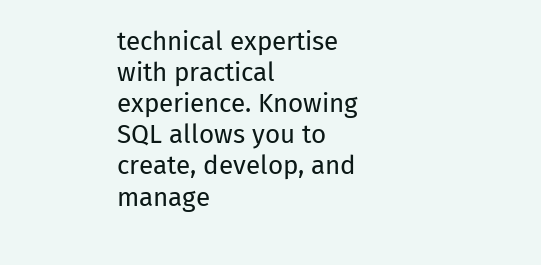technical expertise with practical experience. Knowing SQL allows you to create, develop, and manage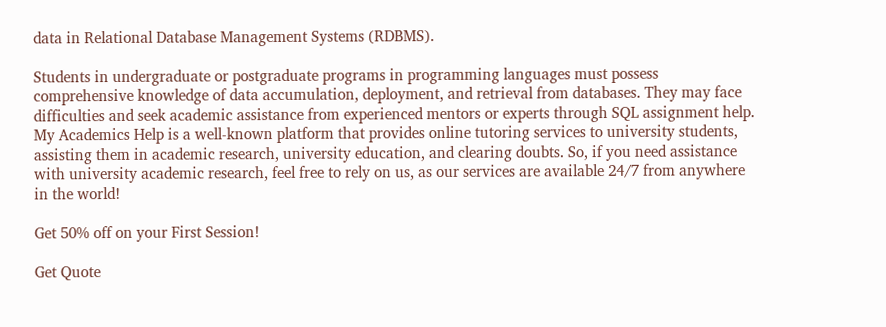data in Relational Database Management Systems (RDBMS).

Students in undergraduate or postgraduate programs in programming languages must possess comprehensive knowledge of data accumulation, deployment, and retrieval from databases. They may face difficulties and seek academic assistance from experienced mentors or experts through SQL assignment help. My Academics Help is a well-known platform that provides online tutoring services to university students, assisting them in academic research, university education, and clearing doubts. So, if you need assistance with university academic research, feel free to rely on us, as our services are available 24/7 from anywhere in the world!

Get 50% off on your First Session!

Get Quote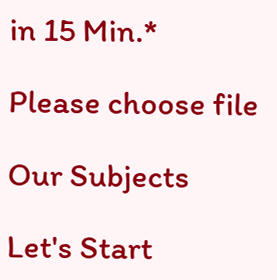in 15 Min.*

Please choose file

Our Subjects

Let's Start